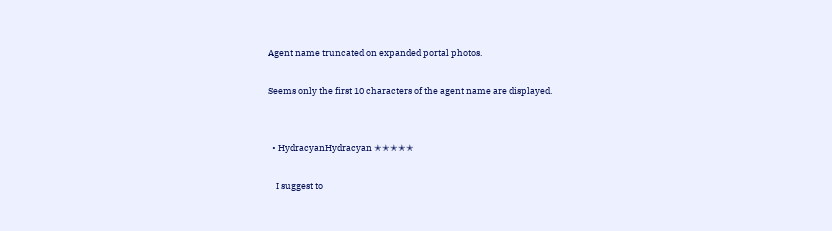Agent name truncated on expanded portal photos.

Seems only the first 10 characters of the agent name are displayed.


  • HydracyanHydracyan ✭✭✭✭✭

    I suggest to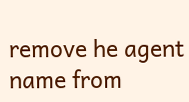remove he agent name from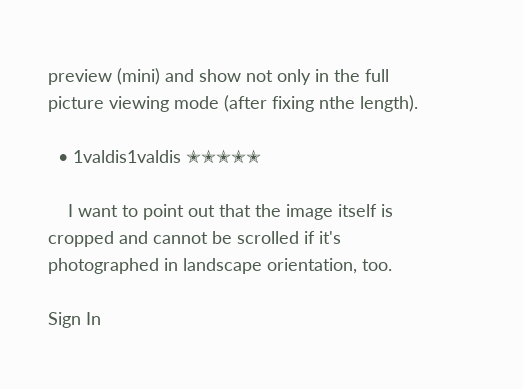preview (mini) and show not only in the full picture viewing mode (after fixing nthe length).

  • 1valdis1valdis ✭✭✭✭✭

    I want to point out that the image itself is cropped and cannot be scrolled if it's photographed in landscape orientation, too.

Sign In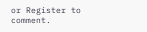or Register to comment.